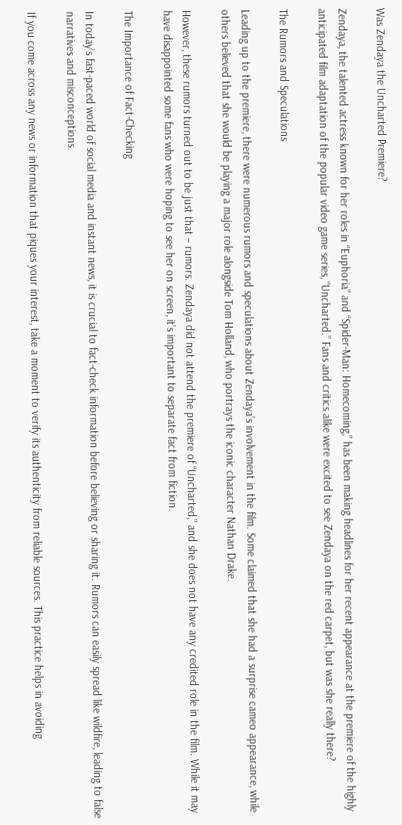Was Zendaya the Uncharted Premiere?

Zendaya, the talented actress known for her roles in “Euphoria” and “Spider-Man: Homecoming,” has been making headlines for her recent appearance at the premiere of the highly anticipated film adaptation of the popular video game series, “Uncharted.” Fans and critics alike were excited to see Zendaya on the red carpet, but was she really there?

The Rumors and Speculations

Leading up to the premiere, there were numerous rumors and speculations about Zendaya’s involvement in the film. Some claimed that she had a surprise cameo appearance, while others believed that she would be playing a major role alongside Tom Holland, who portrays the iconic character Nathan Drake.

However, these rumors turned out to be just that – rumors. Zendaya did not attend the premiere of “Uncharted,” and she does not have any credited role in the film. While it may have disappointed some fans who were hoping to see her on screen, it’s important to separate fact from fiction.

The Importance of Fact-Checking

In today’s fast-paced world of social media and instant news, it is crucial to fact-check information before believing or sharing it. Rumors can easily spread like wildfire, leading to false narratives and misconceptions.

If you come across any news or information that piques your interest, take a moment to verify its authenticity from reliable sources. This practice helps in avoiding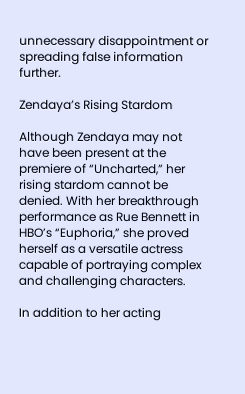unnecessary disappointment or spreading false information further.

Zendaya’s Rising Stardom

Although Zendaya may not have been present at the premiere of “Uncharted,” her rising stardom cannot be denied. With her breakthrough performance as Rue Bennett in HBO’s “Euphoria,” she proved herself as a versatile actress capable of portraying complex and challenging characters.

In addition to her acting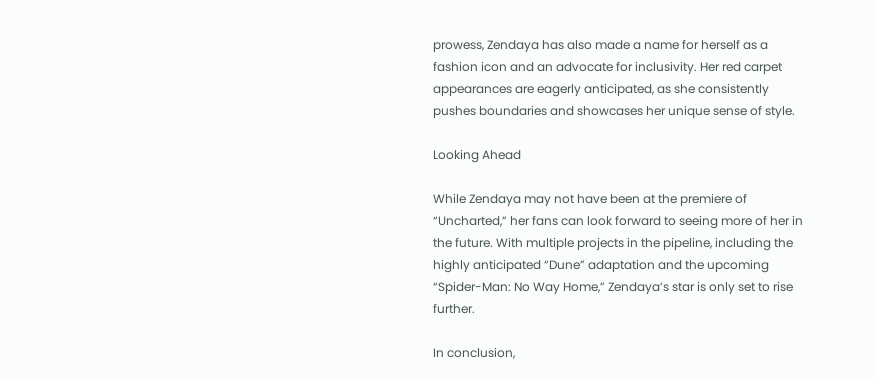prowess, Zendaya has also made a name for herself as a fashion icon and an advocate for inclusivity. Her red carpet appearances are eagerly anticipated, as she consistently pushes boundaries and showcases her unique sense of style.

Looking Ahead

While Zendaya may not have been at the premiere of “Uncharted,” her fans can look forward to seeing more of her in the future. With multiple projects in the pipeline, including the highly anticipated “Dune” adaptation and the upcoming “Spider-Man: No Way Home,” Zendaya’s star is only set to rise further.

In conclusion,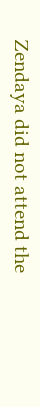Zendaya did not attend the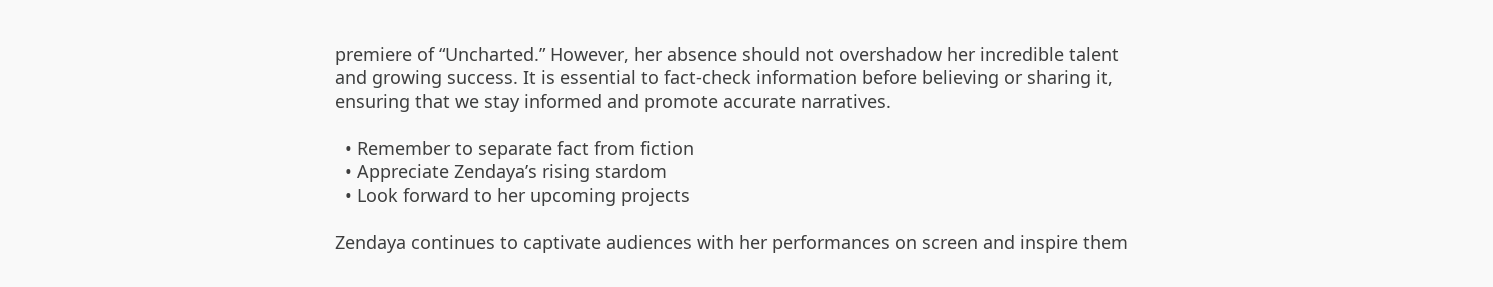premiere of “Uncharted.” However, her absence should not overshadow her incredible talent and growing success. It is essential to fact-check information before believing or sharing it, ensuring that we stay informed and promote accurate narratives.

  • Remember to separate fact from fiction
  • Appreciate Zendaya’s rising stardom
  • Look forward to her upcoming projects

Zendaya continues to captivate audiences with her performances on screen and inspire them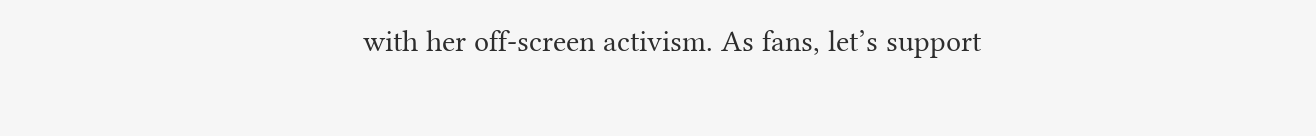with her off-screen activism. As fans, let’s support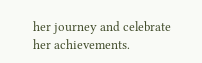her journey and celebrate her achievements.